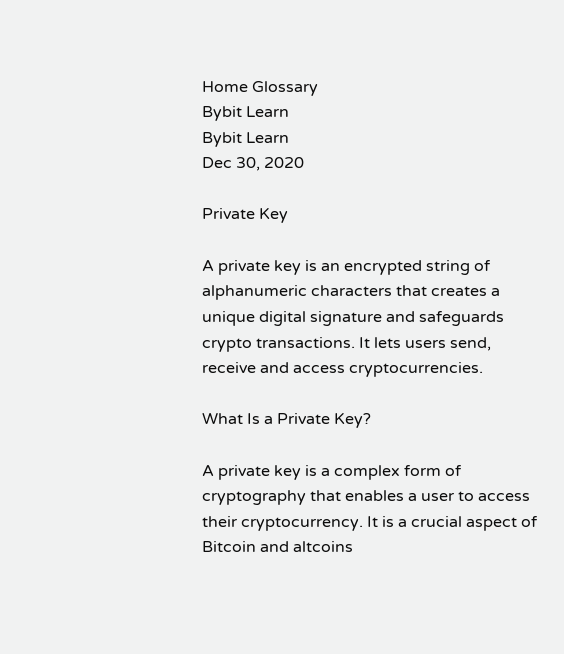Home Glossary
Bybit Learn
Bybit Learn
Dec 30, 2020

Private Key

A private key is an encrypted string of alphanumeric characters that creates a unique digital signature and safeguards crypto transactions. It lets users send, receive and access cryptocurrencies.

What Is a Private Key?

A private key is a complex form of cryptography that enables a user to access their cryptocurrency. It is a crucial aspect of Bitcoin and altcoins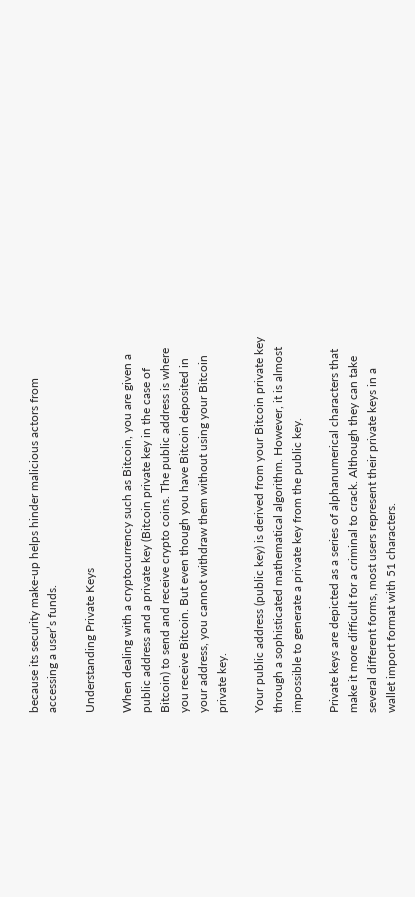because its security make-up helps hinder malicious actors from accessing a user’s funds.

Understanding Private Keys

When dealing with a cryptocurrency such as Bitcoin, you are given a public address and a private key (Bitcoin private key in the case of Bitcoin) to send and receive crypto coins. The public address is where you receive Bitcoin. But even though you have Bitcoin deposited in your address, you cannot withdraw them without using your Bitcoin private key.

Your public address (public key) is derived from your Bitcoin private key through a sophisticated mathematical algorithm. However, it is almost impossible to generate a private key from the public key.

Private keys are depicted as a series of alphanumerical characters that make it more difficult for a criminal to crack. Although they can take several different forms, most users represent their private keys in a wallet import format with 51 characters.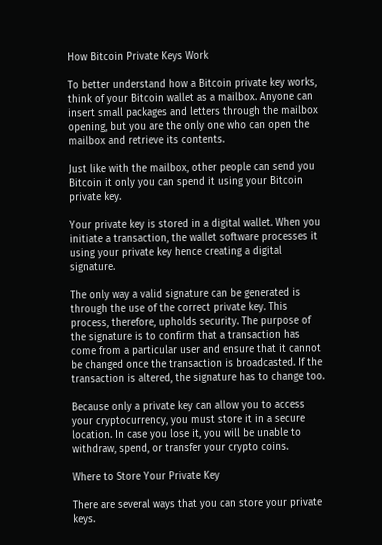How Bitcoin Private Keys Work

To better understand how a Bitcoin private key works, think of your Bitcoin wallet as a mailbox. Anyone can insert small packages and letters through the mailbox opening, but you are the only one who can open the mailbox and retrieve its contents.

Just like with the mailbox, other people can send you Bitcoin it only you can spend it using your Bitcoin private key.

Your private key is stored in a digital wallet. When you initiate a transaction, the wallet software processes it using your private key hence creating a digital signature.

The only way a valid signature can be generated is through the use of the correct private key. This process, therefore, upholds security. The purpose of the signature is to confirm that a transaction has come from a particular user and ensure that it cannot be changed once the transaction is broadcasted. If the transaction is altered, the signature has to change too.

Because only a private key can allow you to access your cryptocurrency, you must store it in a secure location. In case you lose it, you will be unable to withdraw, spend, or transfer your crypto coins.

Where to Store Your Private Key

There are several ways that you can store your private keys.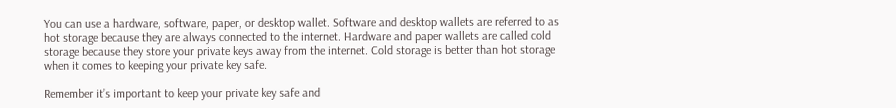You can use a hardware, software, paper, or desktop wallet. Software and desktop wallets are referred to as hot storage because they are always connected to the internet. Hardware and paper wallets are called cold storage because they store your private keys away from the internet. Cold storage is better than hot storage when it comes to keeping your private key safe.

Remember it’s important to keep your private key safe and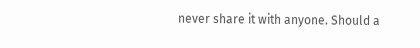never share it with anyone. Should a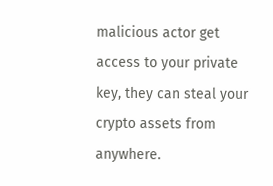malicious actor get access to your private key, they can steal your crypto assets from anywhere.